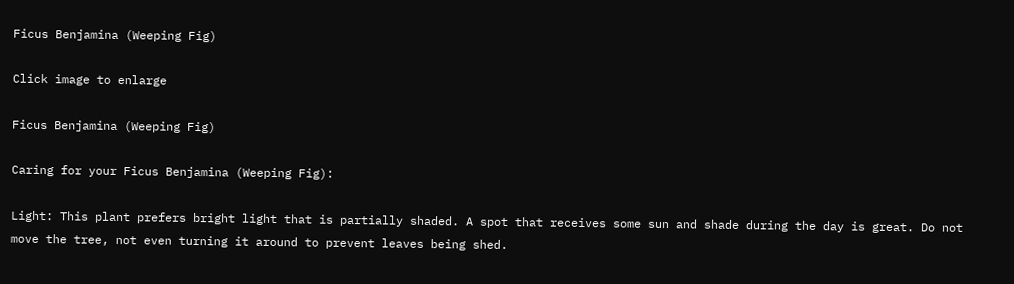Ficus Benjamina (Weeping Fig)

Click image to enlarge

Ficus Benjamina (Weeping Fig)

Caring for your Ficus Benjamina (Weeping Fig):

Light: This plant prefers bright light that is partially shaded. A spot that receives some sun and shade during the day is great. Do not move the tree, not even turning it around to prevent leaves being shed.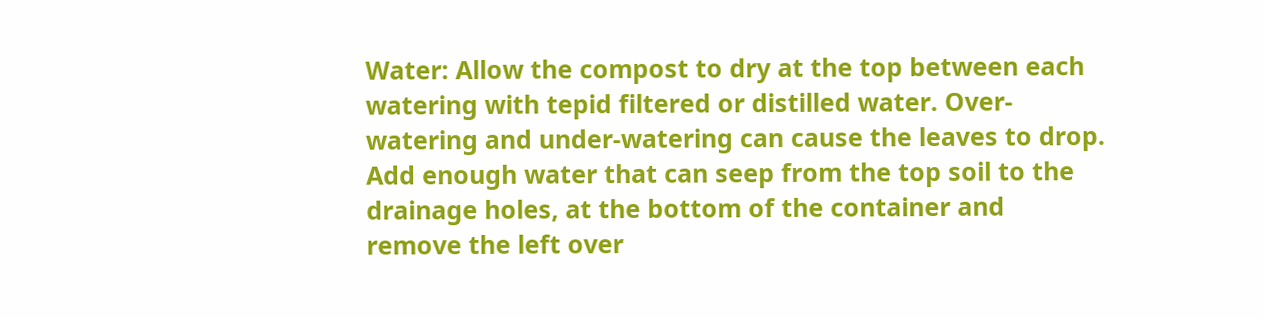Water: Allow the compost to dry at the top between each watering with tepid filtered or distilled water. Over-watering and under-watering can cause the leaves to drop. Add enough water that can seep from the top soil to the drainage holes, at the bottom of the container and remove the left over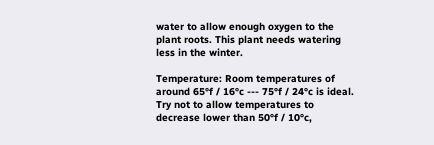water to allow enough oxygen to the plant roots. This plant needs watering less in the winter.

Temperature: Room temperatures of around 65°f / 16°c --- 75°f / 24°c is ideal. Try not to allow temperatures to decrease lower than 50°f / 10°c,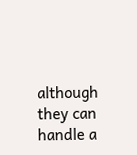although they can handle a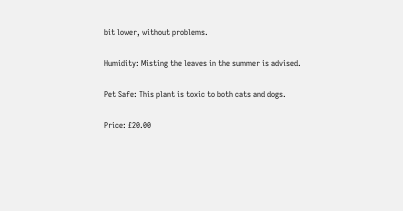bit lower, without problems.

Humidity: Misting the leaves in the summer is advised.

Pet Safe: This plant is toxic to both cats and dogs.

Price: £20.00